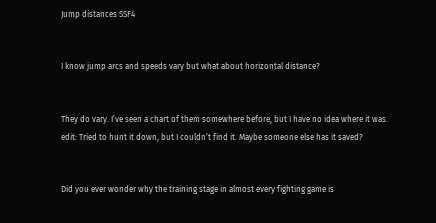Jump distances SSF4


I know jump arcs and speeds vary but what about horizontal distance?


They do vary. I’ve seen a chart of them somewhere before, but I have no idea where it was.
edit: Tried to hunt it down, but I couldn’t find it. Maybe someone else has it saved?


Did you ever wonder why the training stage in almost every fighting game is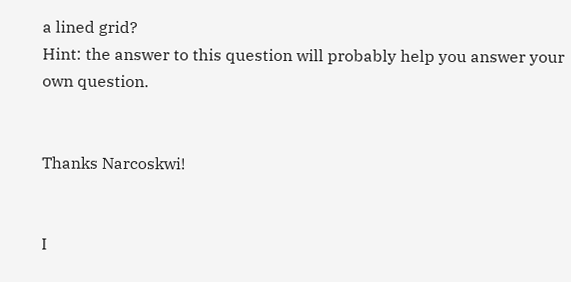a lined grid?
Hint: the answer to this question will probably help you answer your own question.


Thanks Narcoskwi!


I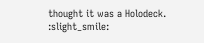thought it was a Holodeck. :slight_smile: